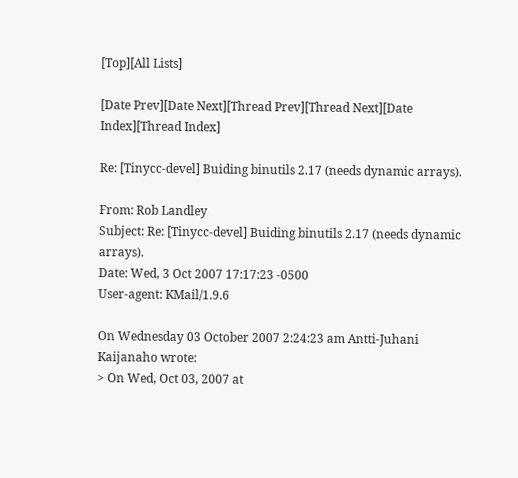[Top][All Lists]

[Date Prev][Date Next][Thread Prev][Thread Next][Date Index][Thread Index]

Re: [Tinycc-devel] Buiding binutils 2.17 (needs dynamic arrays).

From: Rob Landley
Subject: Re: [Tinycc-devel] Buiding binutils 2.17 (needs dynamic arrays).
Date: Wed, 3 Oct 2007 17:17:23 -0500
User-agent: KMail/1.9.6

On Wednesday 03 October 2007 2:24:23 am Antti-Juhani Kaijanaho wrote:
> On Wed, Oct 03, 2007 at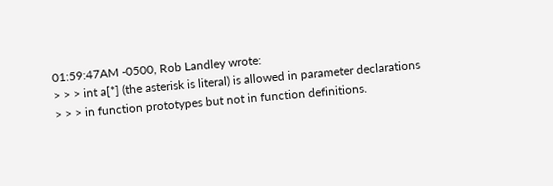01:59:47AM -0500, Rob Landley wrote:
> > > int a[*] (the asterisk is literal) is allowed in parameter declarations
> > > in function prototypes but not in function definitions.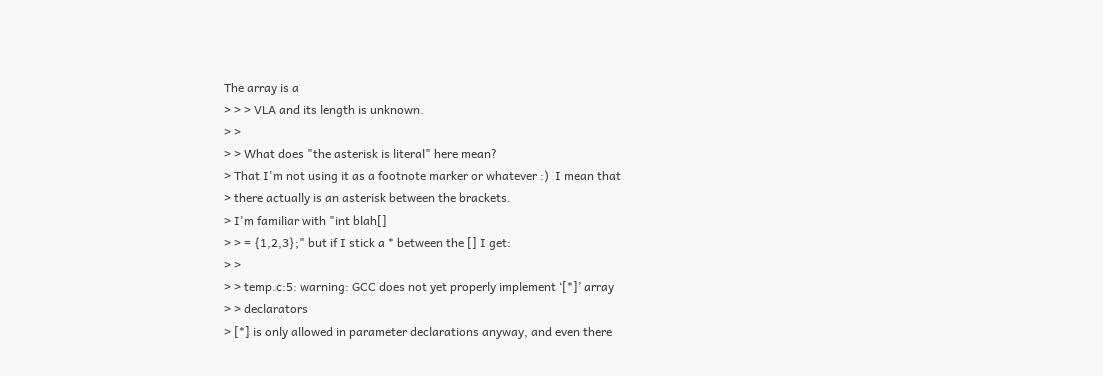The array is a
> > > VLA and its length is unknown.
> >
> > What does "the asterisk is literal" here mean?
> That I'm not using it as a footnote marker or whatever :)  I mean that
> there actually is an asterisk between the brackets.
> I'm familiar with "int blah[]
> > = {1,2,3};" but if I stick a * between the [] I get:
> >
> > temp.c:5: warning: GCC does not yet properly implement ‘[*]’ array
> > declarators
> [*] is only allowed in parameter declarations anyway, and even there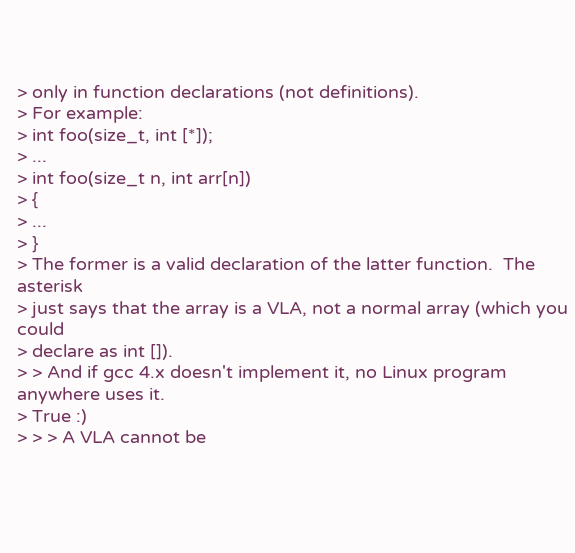> only in function declarations (not definitions).
> For example:
> int foo(size_t, int [*]);
> ...
> int foo(size_t n, int arr[n])
> {
> ...
> }
> The former is a valid declaration of the latter function.  The asterisk
> just says that the array is a VLA, not a normal array (which you could
> declare as int []).
> > And if gcc 4.x doesn't implement it, no Linux program anywhere uses it.
> True :)
> > > A VLA cannot be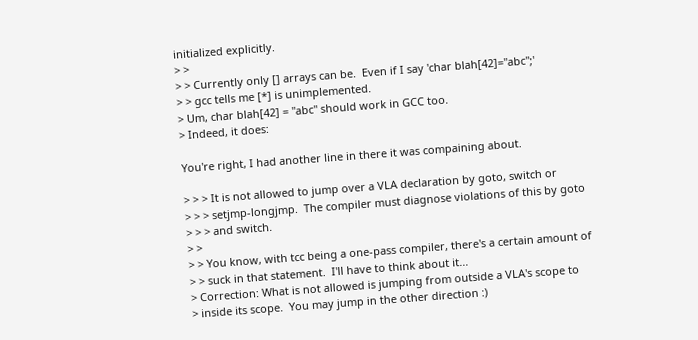initialized explicitly.
> >
> > Currently only [] arrays can be.  Even if I say 'char blah[42]="abc";'
> > gcc tells me [*] is unimplemented.
> Um, char blah[42] = "abc" should work in GCC too.
> Indeed, it does:

You're right, I had another line in there it was compaining about.

> > > It is not allowed to jump over a VLA declaration by goto, switch or
> > > setjmp-longjmp.  The compiler must diagnose violations of this by goto
> > > and switch.
> >
> > You know, with tcc being a one-pass compiler, there's a certain amount of
> > suck in that statement.  I'll have to think about it...
> Correction: What is not allowed is jumping from outside a VLA's scope to
> inside its scope.  You may jump in the other direction :)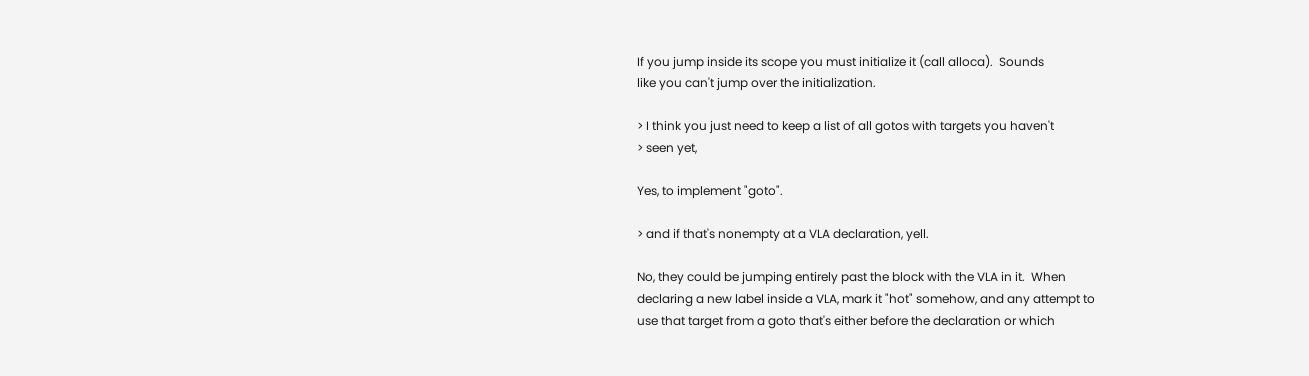If you jump inside its scope you must initialize it (call alloca).  Sounds
like you can't jump over the initialization.

> I think you just need to keep a list of all gotos with targets you haven't
> seen yet,

Yes, to implement "goto".

> and if that's nonempty at a VLA declaration, yell.

No, they could be jumping entirely past the block with the VLA in it.  When
declaring a new label inside a VLA, mark it "hot" somehow, and any attempt to
use that target from a goto that's either before the declaration or which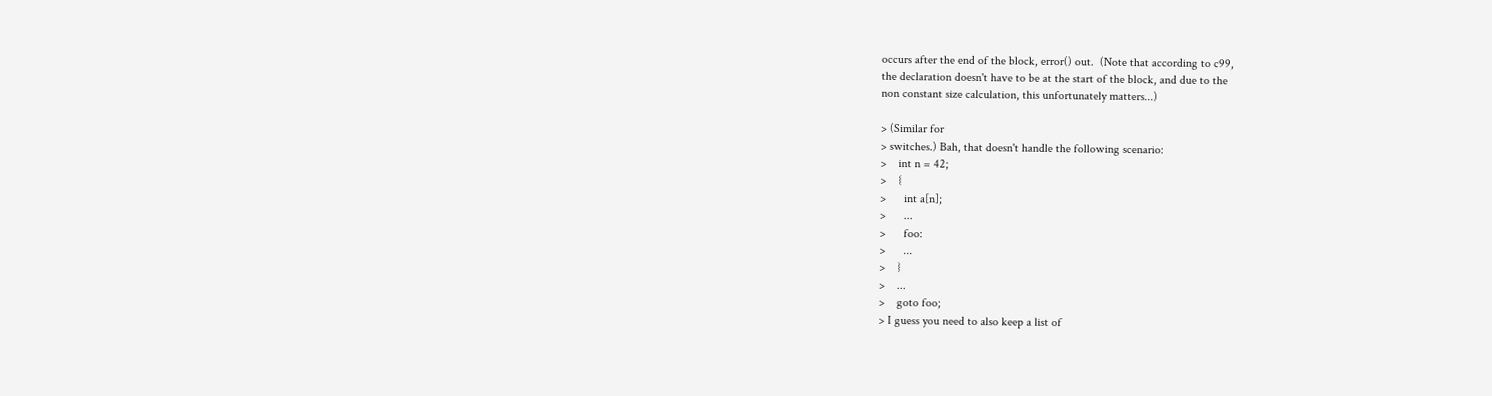occurs after the end of the block, error() out.  (Note that according to c99,
the declaration doesn't have to be at the start of the block, and due to the
non constant size calculation, this unfortunately matters...)

> (Similar for
> switches.) Bah, that doesn't handle the following scenario:
>    int n = 42;
>    {
>      int a[n];
>      ...
>      foo:
>      ...
>    }
>    ...
>    goto foo;
> I guess you need to also keep a list of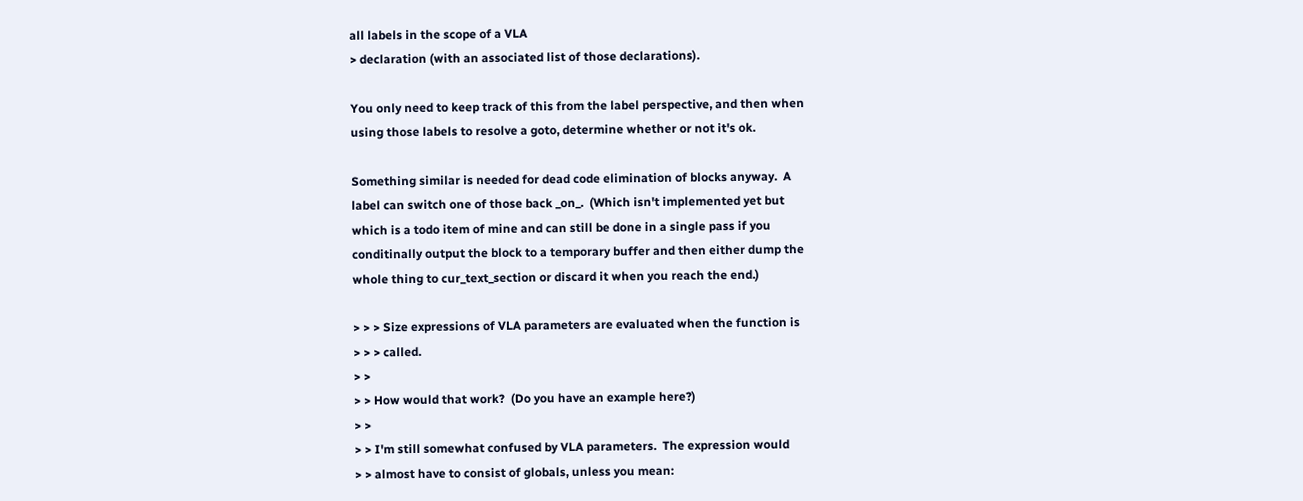all labels in the scope of a VLA
> declaration (with an associated list of those declarations).

You only need to keep track of this from the label perspective, and then when
using those labels to resolve a goto, determine whether or not it's ok.

Something similar is needed for dead code elimination of blocks anyway.  A
label can switch one of those back _on_.  (Which isn't implemented yet but
which is a todo item of mine and can still be done in a single pass if you
conditinally output the block to a temporary buffer and then either dump the
whole thing to cur_text_section or discard it when you reach the end.)

> > > Size expressions of VLA parameters are evaluated when the function is
> > > called.
> >
> > How would that work?  (Do you have an example here?)
> >
> > I'm still somewhat confused by VLA parameters.  The expression would
> > almost have to consist of globals, unless you mean: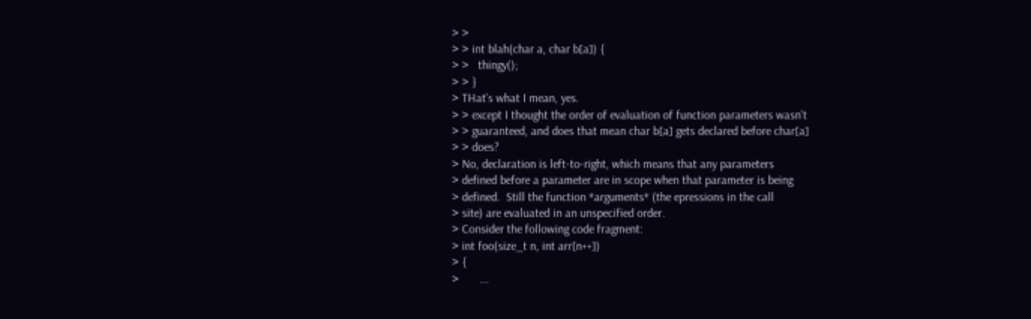> >
> > int blah(char a, char b[a]) {
> >   thingy();
> > }
> THat's what I mean, yes.
> > except I thought the order of evaluation of function parameters wasn't
> > guaranteed, and does that mean char b[a] gets declared before char[a]
> > does?
> No, declaration is left-to-right, which means that any parameters
> defined before a parameter are in scope when that parameter is being
> defined.  Still the function *arguments* (the epressions in the call
> site) are evaluated in an unspecified order.
> Consider the following code fragment:
> int foo(size_t n, int arr[n++])
> {
>       ...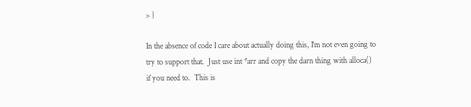> }

In the absence of code I care about actually doing this, I'm not even going to
try to support that.  Just use int *arr and copy the darn thing with alloca()
if you need to.  This is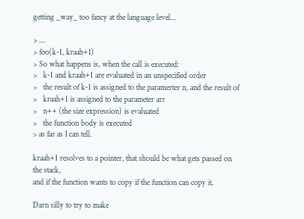getting _way_ too fancy at the language level...

> ...
> foo(k-1, kraah+1)
> So what happens is, when the call is executed:
>   k-1 and kraah+1 are evaluated in an unspecified order
>   the result of k-1 is assigned to the paramerter n, and the result of
>   kraah+1 is assigned to the parameter arr
>   n++ (the size expression) is evaluated
>   the function body is executed
> as far as I can tell.

kraah+1 resolves to a pointer, that should be what gets passed on the stack,
and if the function wants to copy if the function can copy it.

Darn silly to try to make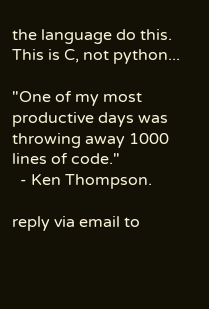the language do this.  This is C, not python...

"One of my most productive days was throwing away 1000 lines of code."
  - Ken Thompson.

reply via email to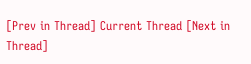[Prev in Thread] Current Thread [Next in Thread]